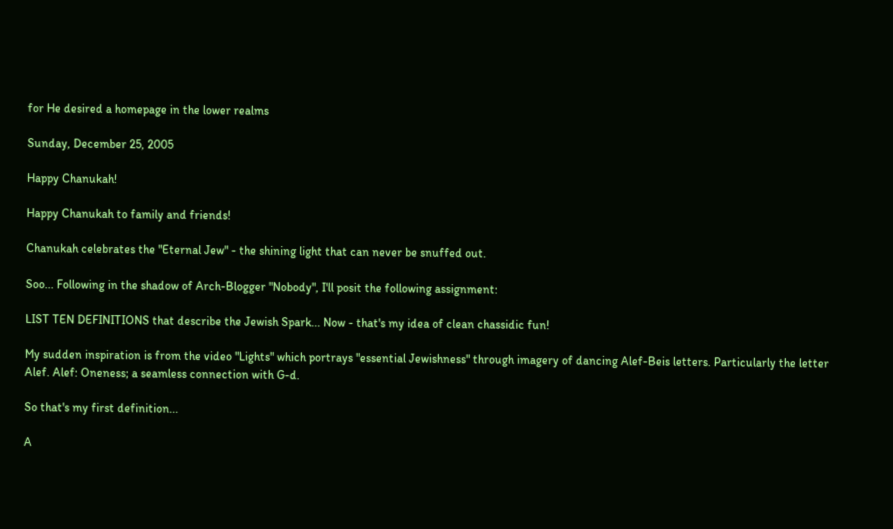for He desired a homepage in the lower realms

Sunday, December 25, 2005

Happy Chanukah!

Happy Chanukah to family and friends!

Chanukah celebrates the "Eternal Jew" - the shining light that can never be snuffed out.

Soo... Following in the shadow of Arch-Blogger "Nobody", I'll posit the following assignment:

LIST TEN DEFINITIONS that describe the Jewish Spark... Now - that's my idea of clean chassidic fun!

My sudden inspiration is from the video "Lights" which portrays "essential Jewishness" through imagery of dancing Alef-Beis letters. Particularly the letter Alef. Alef: Oneness; a seamless connection with G-d.

So that's my first definition...

A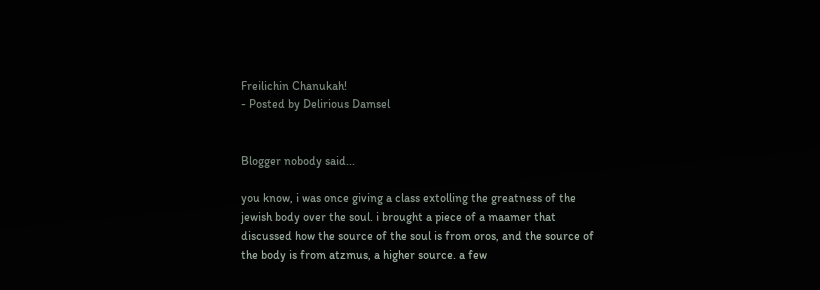Freilichin Chanukah!
- Posted by Delirious Damsel


Blogger nobody said...

you know, i was once giving a class extolling the greatness of the jewish body over the soul. i brought a piece of a maamer that discussed how the source of the soul is from oros, and the source of the body is from atzmus, a higher source. a few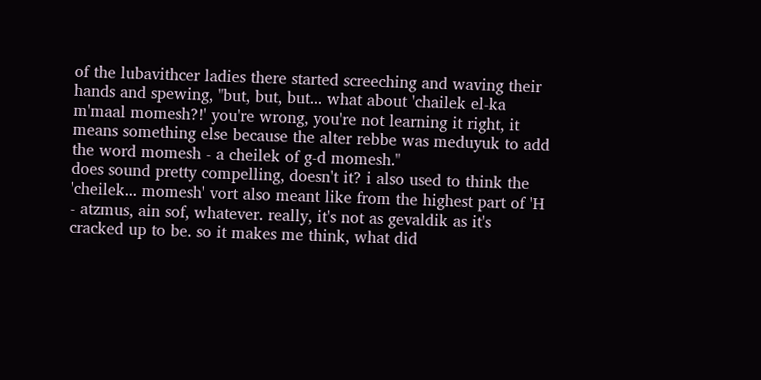of the lubavithcer ladies there started screeching and waving their hands and spewing, "but, but, but... what about 'chailek el-ka m'maal momesh?!' you're wrong, you're not learning it right, it means something else because the alter rebbe was meduyuk to add the word momesh - a cheilek of g-d momesh."
does sound pretty compelling, doesn't it? i also used to think the 'cheilek... momesh' vort also meant like from the highest part of 'H - atzmus, ain sof, whatever. really, it's not as gevaldik as it's cracked up to be. so it makes me think, what did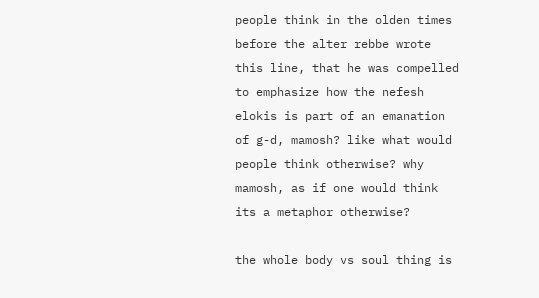people think in the olden times before the alter rebbe wrote this line, that he was compelled to emphasize how the nefesh elokis is part of an emanation of g-d, mamosh? like what would people think otherwise? why mamosh, as if one would think its a metaphor otherwise?

the whole body vs soul thing is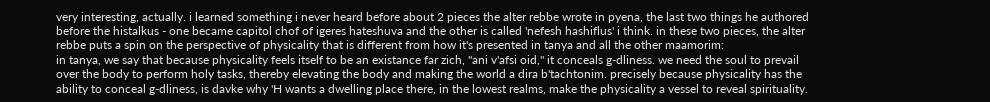very interesting, actually. i learned something i never heard before about 2 pieces the alter rebbe wrote in pyena, the last two things he authored before the histalkus - one became capitol chof of igeres hateshuva and the other is called 'nefesh hashiflus' i think. in these two pieces, the alter rebbe puts a spin on the perspective of physicality that is different from how it's presented in tanya and all the other maamorim:
in tanya, we say that because physicality feels itself to be an existance far zich, "ani v'afsi oid," it conceals g-dliness. we need the soul to prevail over the body to perform holy tasks, thereby elevating the body and making the world a dira b'tachtonim. precisely because physicality has the ability to conceal g-dliness, is davke why 'H wants a dwelling place there, in the lowest realms, make the physicality a vessel to reveal spirituality.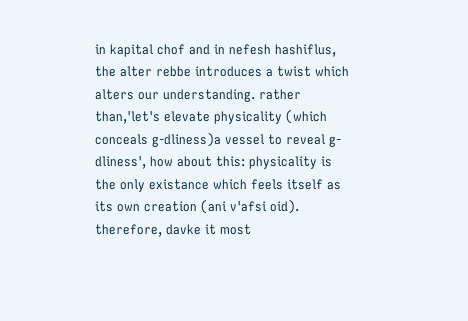in kapital chof and in nefesh hashiflus, the alter rebbe introduces a twist which alters our understanding. rather than,'let's elevate physicality (which conceals g-dliness)a vessel to reveal g-dliness', how about this: physicality is the only existance which feels itself as its own creation (ani v'afsi oid). therefore, davke it most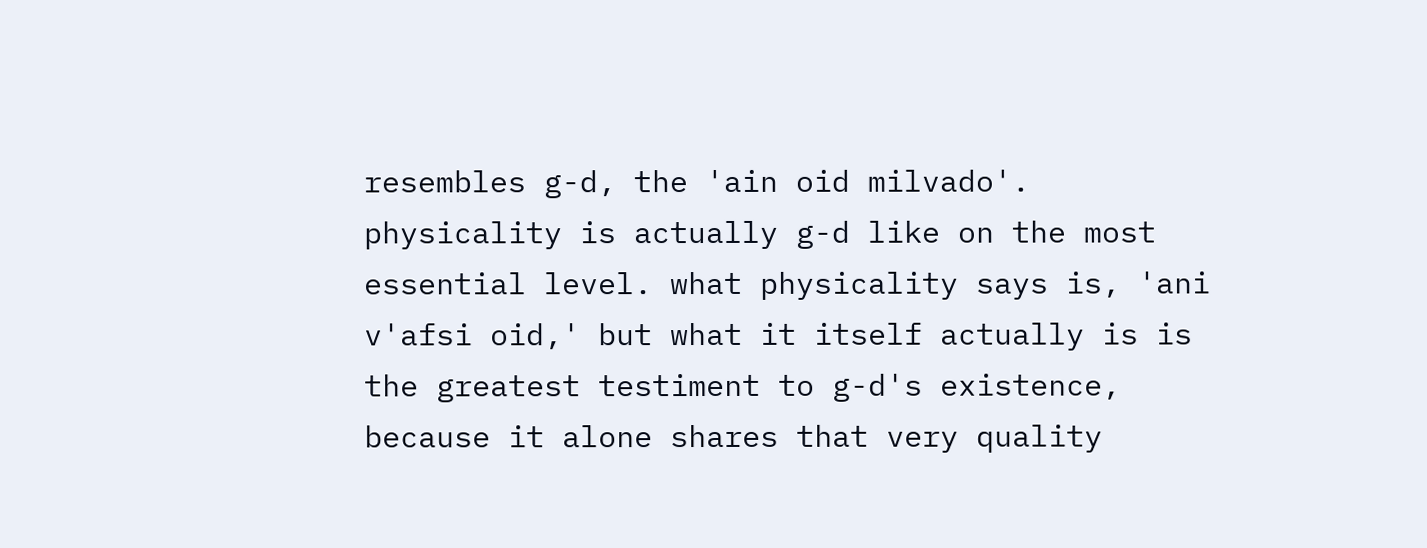resembles g-d, the 'ain oid milvado'. physicality is actually g-d like on the most essential level. what physicality says is, 'ani v'afsi oid,' but what it itself actually is is the greatest testiment to g-d's existence, because it alone shares that very quality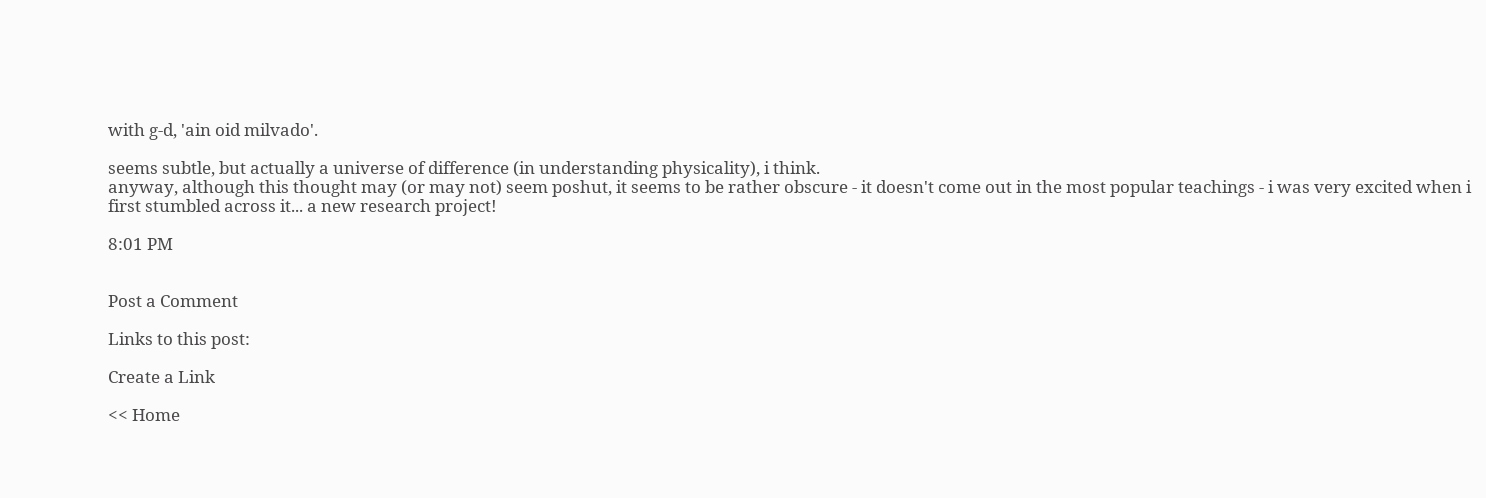with g-d, 'ain oid milvado'.

seems subtle, but actually a universe of difference (in understanding physicality), i think.
anyway, although this thought may (or may not) seem poshut, it seems to be rather obscure - it doesn't come out in the most popular teachings - i was very excited when i first stumbled across it... a new research project!

8:01 PM


Post a Comment

Links to this post:

Create a Link

<< Home